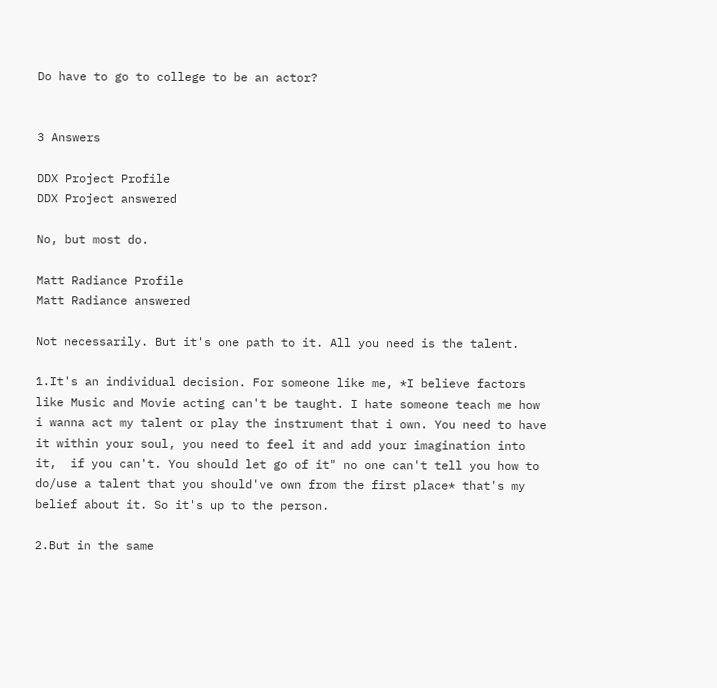Do have to go to college to be an actor?


3 Answers

DDX Project Profile
DDX Project answered

No, but most do.

Matt Radiance Profile
Matt Radiance answered

Not necessarily. But it's one path to it. All you need is the talent.

1.It's an individual decision. For someone like me, *I believe factors like Music and Movie acting can't be taught. I hate someone teach me how i wanna act my talent or play the instrument that i own. You need to have it within your soul, you need to feel it and add your imagination into it,  if you can't. You should let go of it" no one can't tell you how to do/use a talent that you should've own from the first place* that's my belief about it. So it's up to the person.

2.But in the same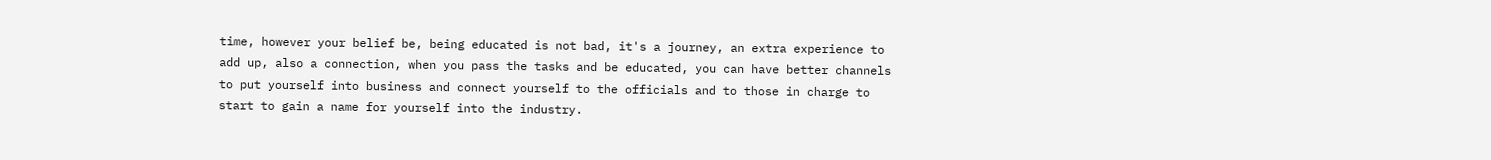time, however your belief be, being educated is not bad, it's a journey, an extra experience to add up, also a connection, when you pass the tasks and be educated, you can have better channels to put yourself into business and connect yourself to the officials and to those in charge to start to gain a name for yourself into the industry.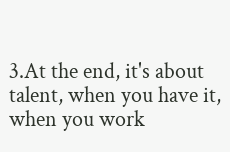3.At the end, it's about talent, when you have it, when you work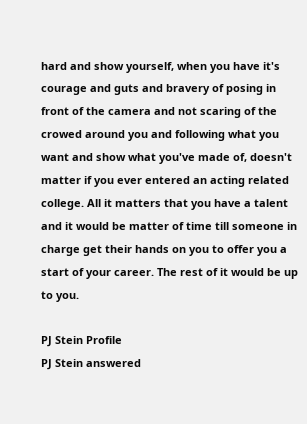hard and show yourself, when you have it's courage and guts and bravery of posing in front of the camera and not scaring of the crowed around you and following what you want and show what you've made of, doesn't matter if you ever entered an acting related college. All it matters that you have a talent and it would be matter of time till someone in charge get their hands on you to offer you a start of your career. The rest of it would be up to you.

PJ Stein Profile
PJ Stein answered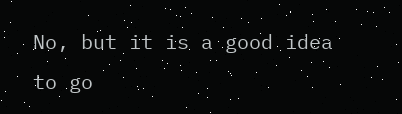No, but it is a good idea to go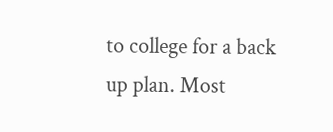to college for a back up plan. Most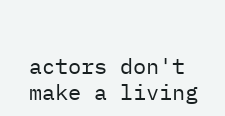actors don't make a living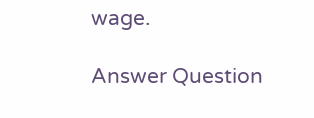wage.

Answer Question